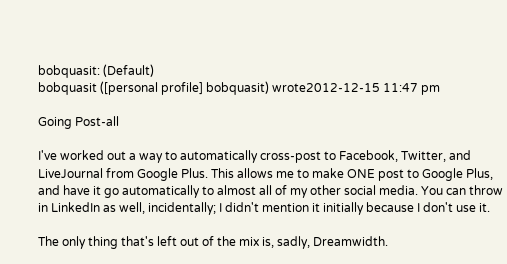bobquasit: (Default)
bobquasit ([personal profile] bobquasit) wrote2012-12-15 11:47 pm

Going Post-all

I've worked out a way to automatically cross-post to Facebook, Twitter, and LiveJournal from Google Plus. This allows me to make ONE post to Google Plus, and have it go automatically to almost all of my other social media. You can throw in LinkedIn as well, incidentally; I didn't mention it initially because I don't use it.

The only thing that's left out of the mix is, sadly, Dreamwidth.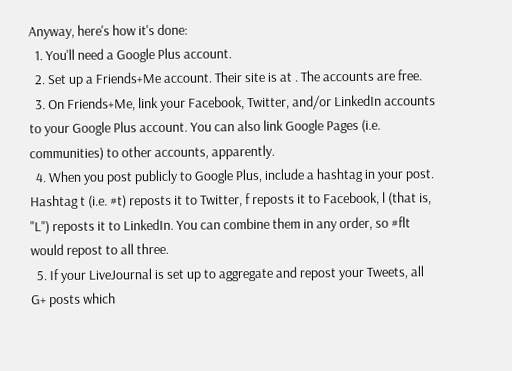Anyway, here's how it's done:
  1. You'll need a Google Plus account.
  2. Set up a Friends+Me account. Their site is at . The accounts are free.
  3. On Friends+Me, link your Facebook, Twitter, and/or LinkedIn accounts to your Google Plus account. You can also link Google Pages (i.e. communities) to other accounts, apparently.
  4. When you post publicly to Google Plus, include a hashtag in your post. Hashtag t (i.e. #t) reposts it to Twitter, f reposts it to Facebook, l (that is, "L") reposts it to LinkedIn. You can combine them in any order, so #flt would repost to all three.
  5. If your LiveJournal is set up to aggregate and repost your Tweets, all G+ posts which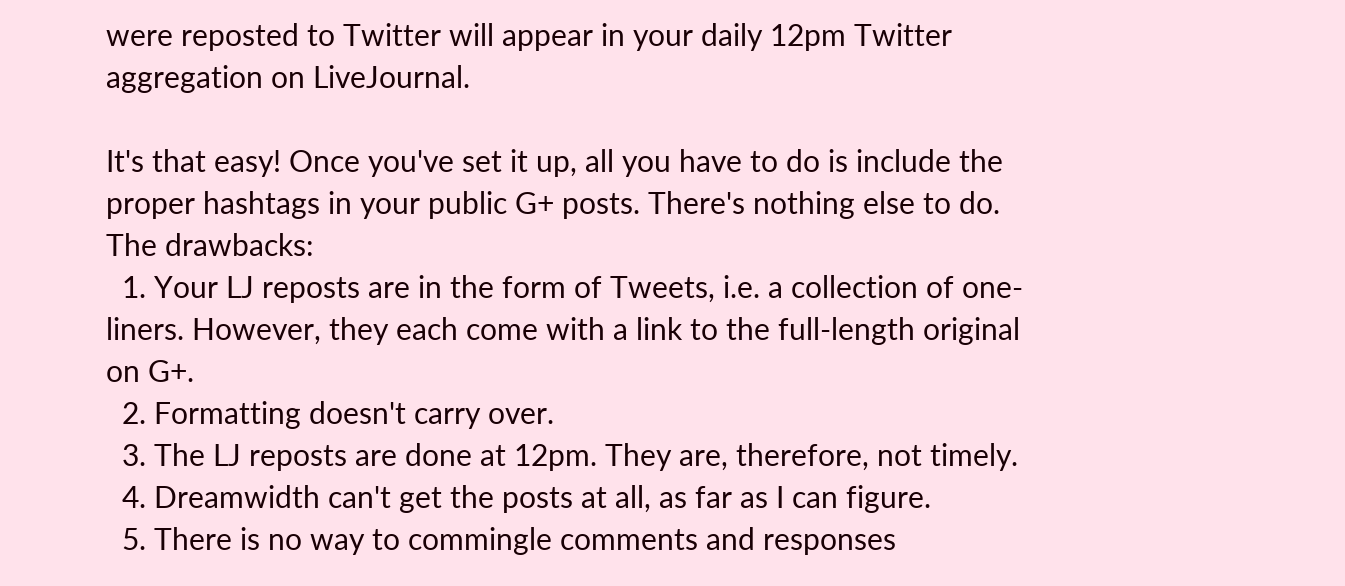were reposted to Twitter will appear in your daily 12pm Twitter aggregation on LiveJournal.

It's that easy! Once you've set it up, all you have to do is include the proper hashtags in your public G+ posts. There's nothing else to do.
The drawbacks:
  1. Your LJ reposts are in the form of Tweets, i.e. a collection of one-liners. However, they each come with a link to the full-length original on G+.
  2. Formatting doesn't carry over.
  3. The LJ reposts are done at 12pm. They are, therefore, not timely.
  4. Dreamwidth can't get the posts at all, as far as I can figure.
  5. There is no way to commingle comments and responses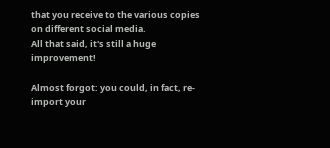that you receive to the various copies on different social media.
All that said, it's still a huge improvement!

Almost forgot: you could, in fact, re-import your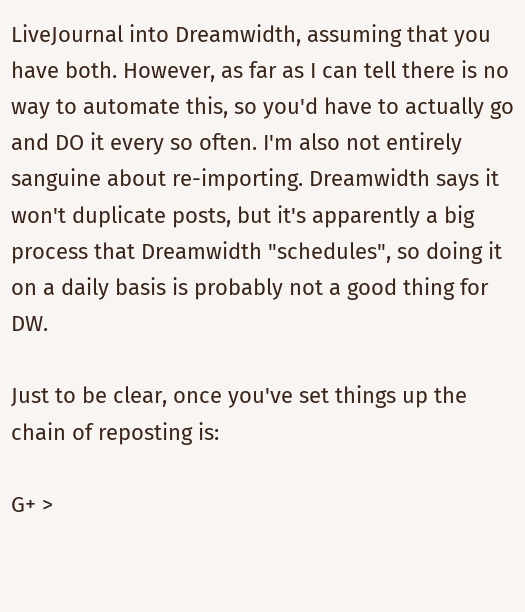LiveJournal into Dreamwidth, assuming that you have both. However, as far as I can tell there is no way to automate this, so you'd have to actually go and DO it every so often. I'm also not entirely sanguine about re-importing. Dreamwidth says it won't duplicate posts, but it's apparently a big process that Dreamwidth "schedules", so doing it on a daily basis is probably not a good thing for DW.

Just to be clear, once you've set things up the chain of reposting is:

G+ >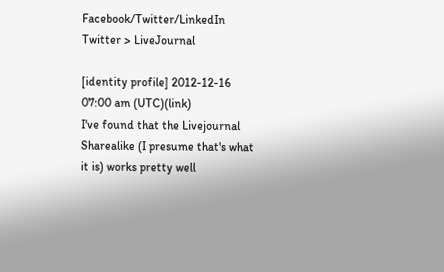Facebook/Twitter/LinkedIn
Twitter > LiveJournal

[identity profile] 2012-12-16 07:00 am (UTC)(link)
I've found that the Livejournal Sharealike (I presume that's what it is) works pretty well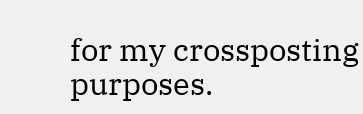for my crossposting purposes.